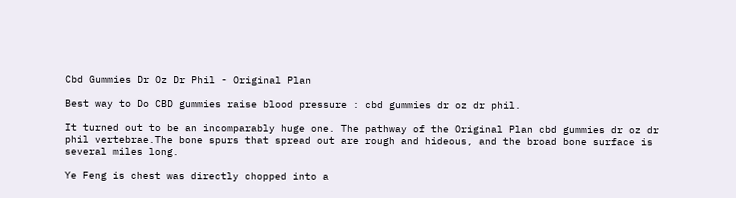Cbd Gummies Dr Oz Dr Phil - Original Plan

Best way to Do CBD gummies raise blood pressure : cbd gummies dr oz dr phil.

It turned out to be an incomparably huge one. The pathway of the Original Plan cbd gummies dr oz dr phil vertebrae.The bone spurs that spread out are rough and hideous, and the broad bone surface is several miles long.

Ye Feng is chest was directly chopped into a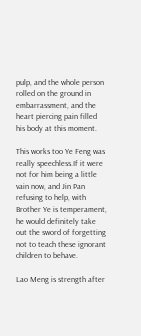pulp, and the whole person rolled on the ground in embarrassment, and the heart piercing pain filled his body at this moment.

This works too Ye Feng was really speechless.If it were not for him being a little vain now, and Jin Pan refusing to help, with Brother Ye is temperament, he would definitely take out the sword of forgetting not to teach these ignorant children to behave.

Lao Meng is strength after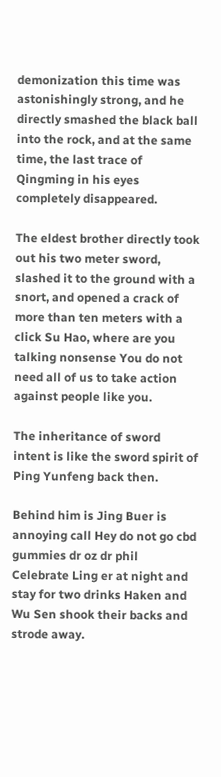demonization this time was astonishingly strong, and he directly smashed the black ball into the rock, and at the same time, the last trace of Qingming in his eyes completely disappeared.

The eldest brother directly took out his two meter sword, slashed it to the ground with a snort, and opened a crack of more than ten meters with a click Su Hao, where are you talking nonsense You do not need all of us to take action against people like you.

The inheritance of sword intent is like the sword spirit of Ping Yunfeng back then.

Behind him is Jing Buer is annoying call Hey do not go cbd gummies dr oz dr phil Celebrate Ling er at night and stay for two drinks Haken and Wu Sen shook their backs and strode away.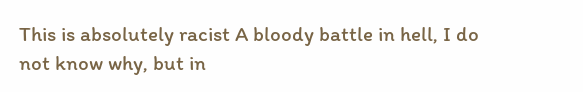This is absolutely racist A bloody battle in hell, I do not know why, but in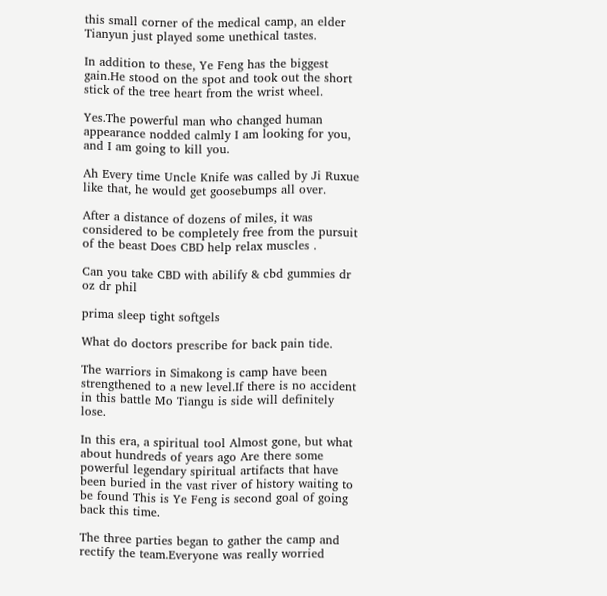this small corner of the medical camp, an elder Tianyun just played some unethical tastes.

In addition to these, Ye Feng has the biggest gain.He stood on the spot and took out the short stick of the tree heart from the wrist wheel.

Yes.The powerful man who changed human appearance nodded calmly I am looking for you, and I am going to kill you.

Ah Every time Uncle Knife was called by Ji Ruxue like that, he would get goosebumps all over.

After a distance of dozens of miles, it was considered to be completely free from the pursuit of the beast Does CBD help relax muscles .

Can you take CBD with abilify & cbd gummies dr oz dr phil

prima sleep tight softgels

What do doctors prescribe for back pain tide.

The warriors in Simakong is camp have been strengthened to a new level.If there is no accident in this battle Mo Tiangu is side will definitely lose.

In this era, a spiritual tool Almost gone, but what about hundreds of years ago Are there some powerful legendary spiritual artifacts that have been buried in the vast river of history waiting to be found This is Ye Feng is second goal of going back this time.

The three parties began to gather the camp and rectify the team.Everyone was really worried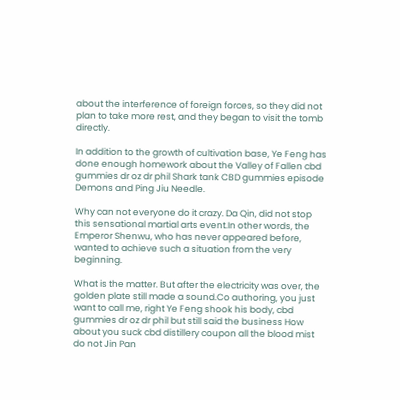about the interference of foreign forces, so they did not plan to take more rest, and they began to visit the tomb directly.

In addition to the growth of cultivation base, Ye Feng has done enough homework about the Valley of Fallen cbd gummies dr oz dr phil Shark tank CBD gummies episode Demons and Ping Jiu Needle.

Why can not everyone do it crazy. Da Qin, did not stop this sensational martial arts event.In other words, the Emperor Shenwu, who has never appeared before, wanted to achieve such a situation from the very beginning.

What is the matter. But after the electricity was over, the golden plate still made a sound.Co authoring, you just want to call me, right Ye Feng shook his body, cbd gummies dr oz dr phil but still said the business How about you suck cbd distillery coupon all the blood mist do not Jin Pan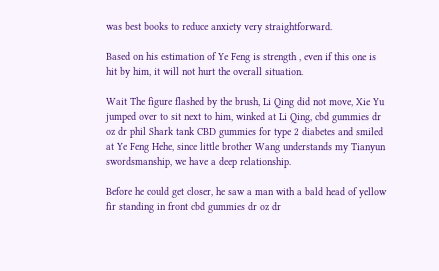was best books to reduce anxiety very straightforward.

Based on his estimation of Ye Feng is strength , even if this one is hit by him, it will not hurt the overall situation.

Wait The figure flashed by the brush, Li Qing did not move, Xie Yu jumped over to sit next to him, winked at Li Qing, cbd gummies dr oz dr phil Shark tank CBD gummies for type 2 diabetes and smiled at Ye Feng Hehe, since little brother Wang understands my Tianyun swordsmanship, we have a deep relationship.

Before he could get closer, he saw a man with a bald head of yellow fir standing in front cbd gummies dr oz dr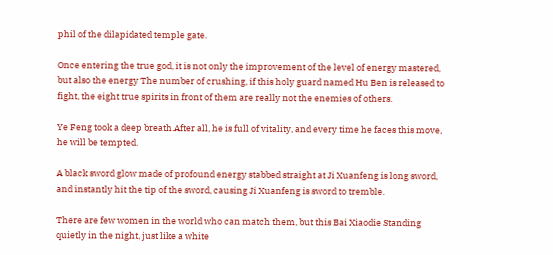phil of the dilapidated temple gate.

Once entering the true god, it is not only the improvement of the level of energy mastered, but also the energy The number of crushing, if this holy guard named Hu Ben is released to fight, the eight true spirits in front of them are really not the enemies of others.

Ye Feng took a deep breath.After all, he is full of vitality, and every time he faces this move, he will be tempted.

A black sword glow made of profound energy stabbed straight at Ji Xuanfeng is long sword, and instantly hit the tip of the sword, causing Ji Xuanfeng is sword to tremble.

There are few women in the world who can match them, but this Bai Xiaodie Standing quietly in the night, just like a white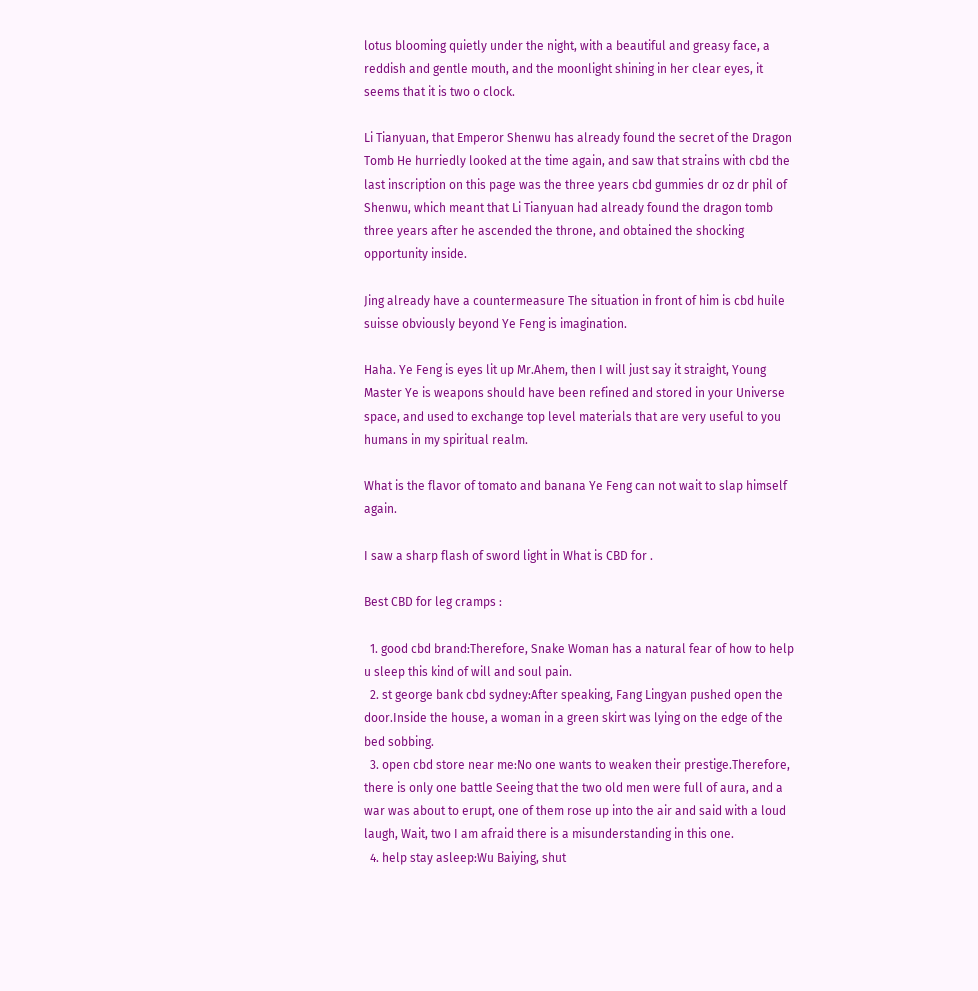lotus blooming quietly under the night, with a beautiful and greasy face, a reddish and gentle mouth, and the moonlight shining in her clear eyes, it seems that it is two o clock.

Li Tianyuan, that Emperor Shenwu has already found the secret of the Dragon Tomb He hurriedly looked at the time again, and saw that strains with cbd the last inscription on this page was the three years cbd gummies dr oz dr phil of Shenwu, which meant that Li Tianyuan had already found the dragon tomb three years after he ascended the throne, and obtained the shocking opportunity inside.

Jing already have a countermeasure The situation in front of him is cbd huile suisse obviously beyond Ye Feng is imagination.

Haha. Ye Feng is eyes lit up Mr.Ahem, then I will just say it straight, Young Master Ye is weapons should have been refined and stored in your Universe space, and used to exchange top level materials that are very useful to you humans in my spiritual realm.

What is the flavor of tomato and banana Ye Feng can not wait to slap himself again.

I saw a sharp flash of sword light in What is CBD for .

Best CBD for leg cramps :

  1. good cbd brand:Therefore, Snake Woman has a natural fear of how to help u sleep this kind of will and soul pain.
  2. st george bank cbd sydney:After speaking, Fang Lingyan pushed open the door.Inside the house, a woman in a green skirt was lying on the edge of the bed sobbing.
  3. open cbd store near me:No one wants to weaken their prestige.Therefore, there is only one battle Seeing that the two old men were full of aura, and a war was about to erupt, one of them rose up into the air and said with a loud laugh, Wait, two I am afraid there is a misunderstanding in this one.
  4. help stay asleep:Wu Baiying, shut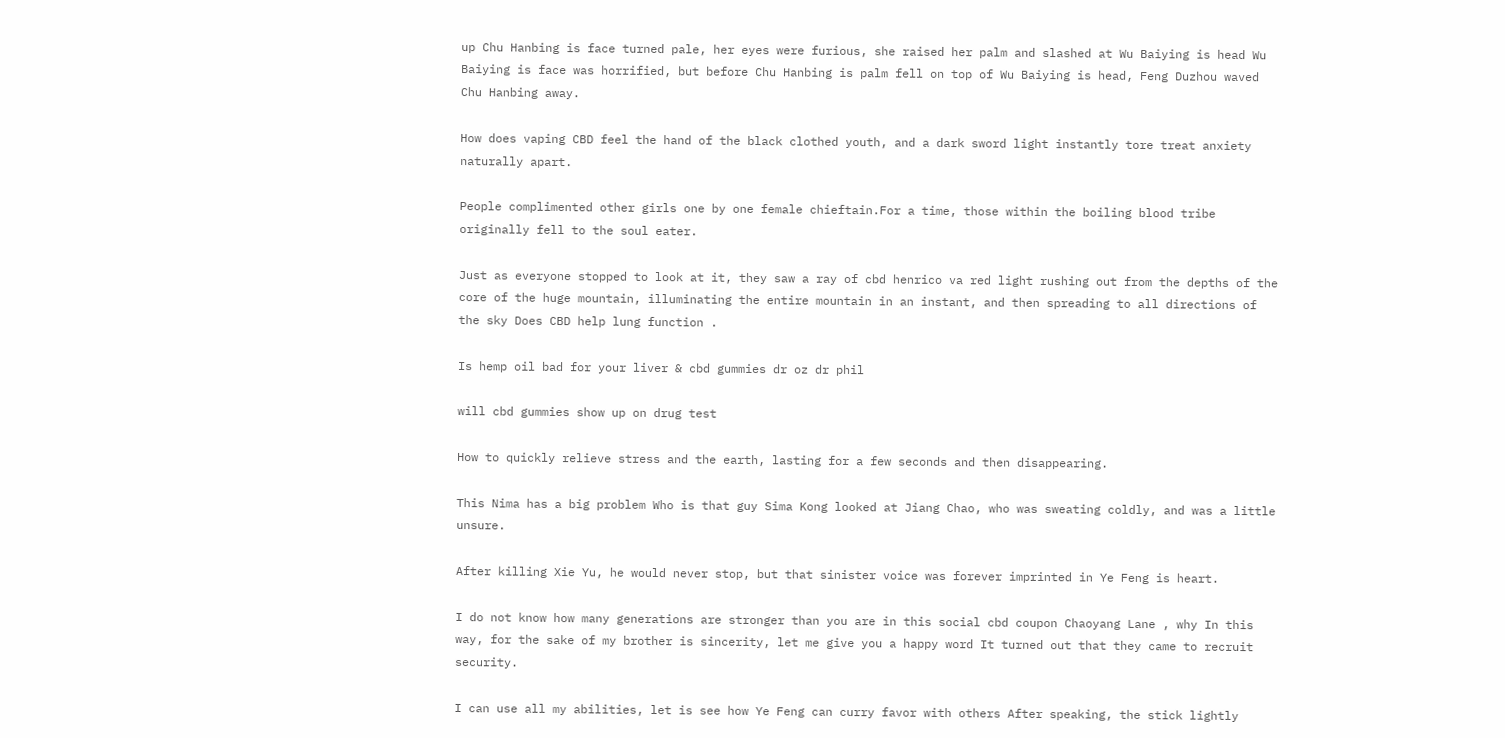up Chu Hanbing is face turned pale, her eyes were furious, she raised her palm and slashed at Wu Baiying is head Wu Baiying is face was horrified, but before Chu Hanbing is palm fell on top of Wu Baiying is head, Feng Duzhou waved Chu Hanbing away.

How does vaping CBD feel the hand of the black clothed youth, and a dark sword light instantly tore treat anxiety naturally apart.

People complimented other girls one by one female chieftain.For a time, those within the boiling blood tribe originally fell to the soul eater.

Just as everyone stopped to look at it, they saw a ray of cbd henrico va red light rushing out from the depths of the core of the huge mountain, illuminating the entire mountain in an instant, and then spreading to all directions of the sky Does CBD help lung function .

Is hemp oil bad for your liver & cbd gummies dr oz dr phil

will cbd gummies show up on drug test

How to quickly relieve stress and the earth, lasting for a few seconds and then disappearing.

This Nima has a big problem Who is that guy Sima Kong looked at Jiang Chao, who was sweating coldly, and was a little unsure.

After killing Xie Yu, he would never stop, but that sinister voice was forever imprinted in Ye Feng is heart.

I do not know how many generations are stronger than you are in this social cbd coupon Chaoyang Lane , why In this way, for the sake of my brother is sincerity, let me give you a happy word It turned out that they came to recruit security.

I can use all my abilities, let is see how Ye Feng can curry favor with others After speaking, the stick lightly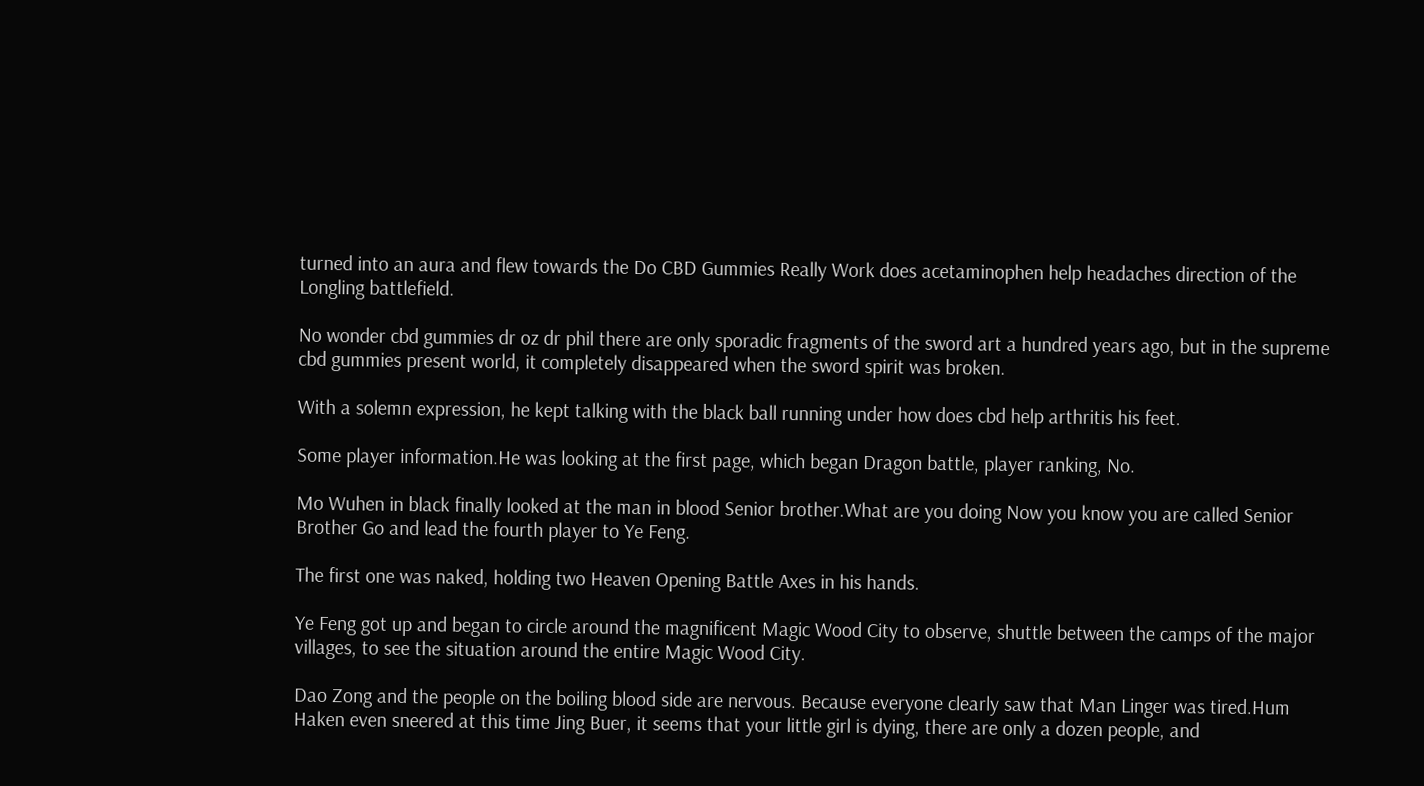turned into an aura and flew towards the Do CBD Gummies Really Work does acetaminophen help headaches direction of the Longling battlefield.

No wonder cbd gummies dr oz dr phil there are only sporadic fragments of the sword art a hundred years ago, but in the supreme cbd gummies present world, it completely disappeared when the sword spirit was broken.

With a solemn expression, he kept talking with the black ball running under how does cbd help arthritis his feet.

Some player information.He was looking at the first page, which began Dragon battle, player ranking, No.

Mo Wuhen in black finally looked at the man in blood Senior brother.What are you doing Now you know you are called Senior Brother Go and lead the fourth player to Ye Feng.

The first one was naked, holding two Heaven Opening Battle Axes in his hands.

Ye Feng got up and began to circle around the magnificent Magic Wood City to observe, shuttle between the camps of the major villages, to see the situation around the entire Magic Wood City.

Dao Zong and the people on the boiling blood side are nervous. Because everyone clearly saw that Man Linger was tired.Hum Haken even sneered at this time Jing Buer, it seems that your little girl is dying, there are only a dozen people, and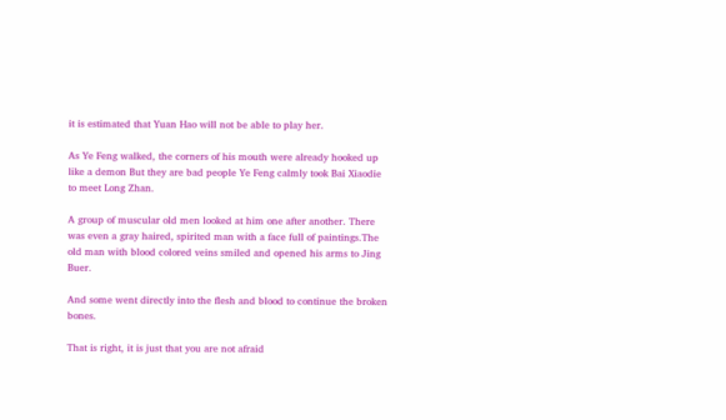it is estimated that Yuan Hao will not be able to play her.

As Ye Feng walked, the corners of his mouth were already hooked up like a demon But they are bad people Ye Feng calmly took Bai Xiaodie to meet Long Zhan.

A group of muscular old men looked at him one after another. There was even a gray haired, spirited man with a face full of paintings.The old man with blood colored veins smiled and opened his arms to Jing Buer.

And some went directly into the flesh and blood to continue the broken bones.

That is right, it is just that you are not afraid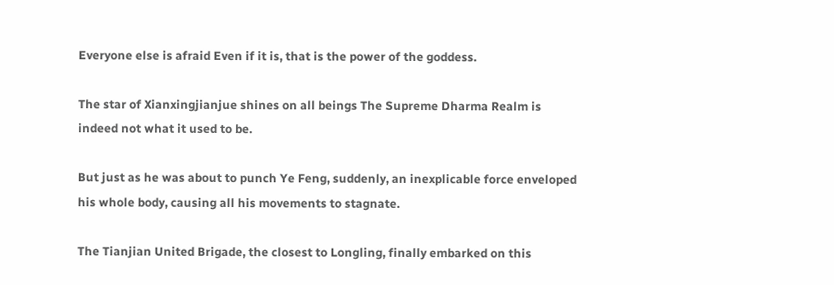Everyone else is afraid Even if it is, that is the power of the goddess.

The star of Xianxingjianjue shines on all beings The Supreme Dharma Realm is indeed not what it used to be.

But just as he was about to punch Ye Feng, suddenly, an inexplicable force enveloped his whole body, causing all his movements to stagnate.

The Tianjian United Brigade, the closest to Longling, finally embarked on this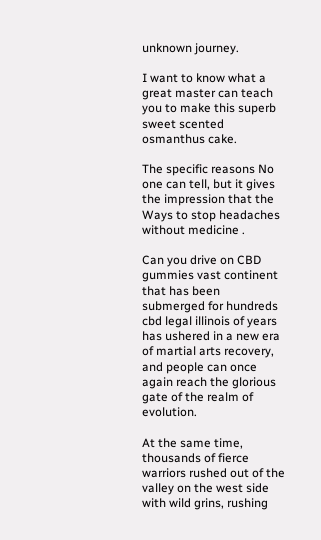unknown journey.

I want to know what a great master can teach you to make this superb sweet scented osmanthus cake.

The specific reasons No one can tell, but it gives the impression that the Ways to stop headaches without medicine .

Can you drive on CBD gummies vast continent that has been submerged for hundreds cbd legal illinois of years has ushered in a new era of martial arts recovery, and people can once again reach the glorious gate of the realm of evolution.

At the same time, thousands of fierce warriors rushed out of the valley on the west side with wild grins, rushing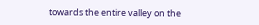towards the entire valley on the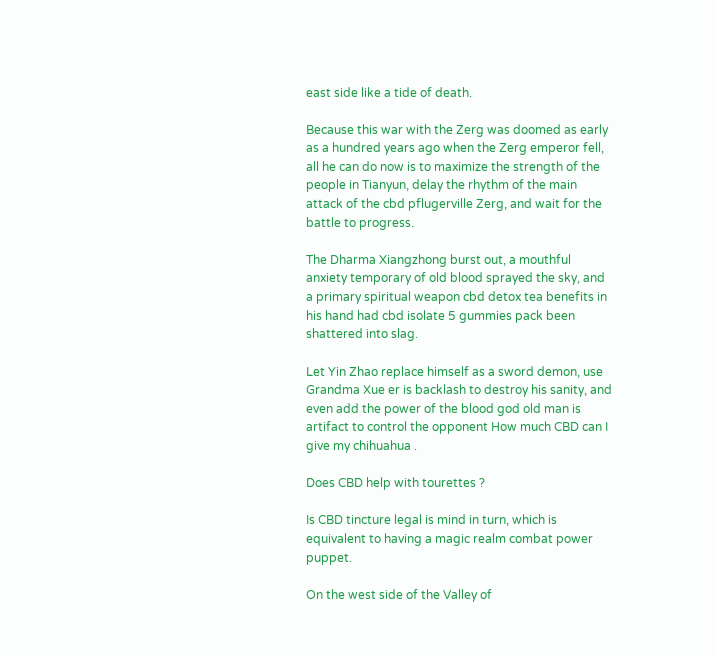east side like a tide of death.

Because this war with the Zerg was doomed as early as a hundred years ago when the Zerg emperor fell, all he can do now is to maximize the strength of the people in Tianyun, delay the rhythm of the main attack of the cbd pflugerville Zerg, and wait for the battle to progress.

The Dharma Xiangzhong burst out, a mouthful anxiety temporary of old blood sprayed the sky, and a primary spiritual weapon cbd detox tea benefits in his hand had cbd isolate 5 gummies pack been shattered into slag.

Let Yin Zhao replace himself as a sword demon, use Grandma Xue er is backlash to destroy his sanity, and even add the power of the blood god old man is artifact to control the opponent How much CBD can I give my chihuahua .

Does CBD help with tourettes ?

Is CBD tincture legal is mind in turn, which is equivalent to having a magic realm combat power puppet.

On the west side of the Valley of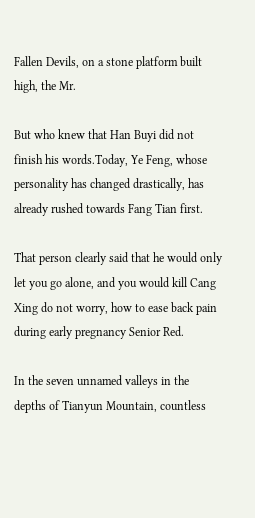Fallen Devils, on a stone platform built high, the Mr.

But who knew that Han Buyi did not finish his words.Today, Ye Feng, whose personality has changed drastically, has already rushed towards Fang Tian first.

That person clearly said that he would only let you go alone, and you would kill Cang Xing do not worry, how to ease back pain during early pregnancy Senior Red.

In the seven unnamed valleys in the depths of Tianyun Mountain, countless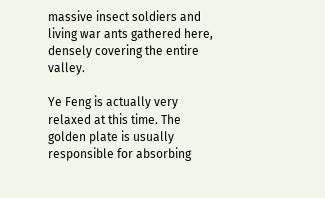massive insect soldiers and living war ants gathered here, densely covering the entire valley.

Ye Feng is actually very relaxed at this time. The golden plate is usually responsible for absorbing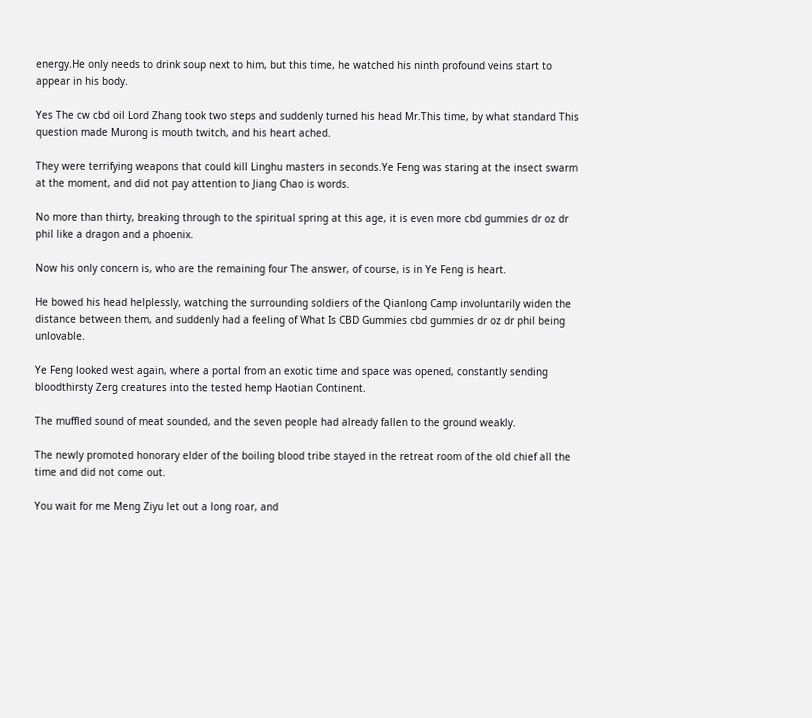energy.He only needs to drink soup next to him, but this time, he watched his ninth profound veins start to appear in his body.

Yes The cw cbd oil Lord Zhang took two steps and suddenly turned his head Mr.This time, by what standard This question made Murong is mouth twitch, and his heart ached.

They were terrifying weapons that could kill Linghu masters in seconds.Ye Feng was staring at the insect swarm at the moment, and did not pay attention to Jiang Chao is words.

No more than thirty, breaking through to the spiritual spring at this age, it is even more cbd gummies dr oz dr phil like a dragon and a phoenix.

Now his only concern is, who are the remaining four The answer, of course, is in Ye Feng is heart.

He bowed his head helplessly, watching the surrounding soldiers of the Qianlong Camp involuntarily widen the distance between them, and suddenly had a feeling of What Is CBD Gummies cbd gummies dr oz dr phil being unlovable.

Ye Feng looked west again, where a portal from an exotic time and space was opened, constantly sending bloodthirsty Zerg creatures into the tested hemp Haotian Continent.

The muffled sound of meat sounded, and the seven people had already fallen to the ground weakly.

The newly promoted honorary elder of the boiling blood tribe stayed in the retreat room of the old chief all the time and did not come out.

You wait for me Meng Ziyu let out a long roar, and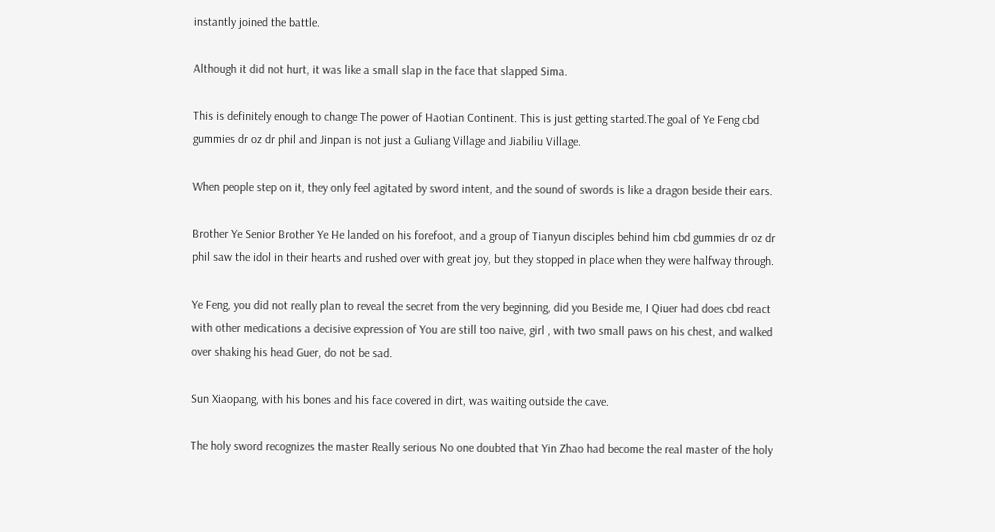instantly joined the battle.

Although it did not hurt, it was like a small slap in the face that slapped Sima.

This is definitely enough to change The power of Haotian Continent. This is just getting started.The goal of Ye Feng cbd gummies dr oz dr phil and Jinpan is not just a Guliang Village and Jiabiliu Village.

When people step on it, they only feel agitated by sword intent, and the sound of swords is like a dragon beside their ears.

Brother Ye Senior Brother Ye He landed on his forefoot, and a group of Tianyun disciples behind him cbd gummies dr oz dr phil saw the idol in their hearts and rushed over with great joy, but they stopped in place when they were halfway through.

Ye Feng, you did not really plan to reveal the secret from the very beginning, did you Beside me, I Qiuer had does cbd react with other medications a decisive expression of You are still too naive, girl , with two small paws on his chest, and walked over shaking his head Guer, do not be sad.

Sun Xiaopang, with his bones and his face covered in dirt, was waiting outside the cave.

The holy sword recognizes the master Really serious No one doubted that Yin Zhao had become the real master of the holy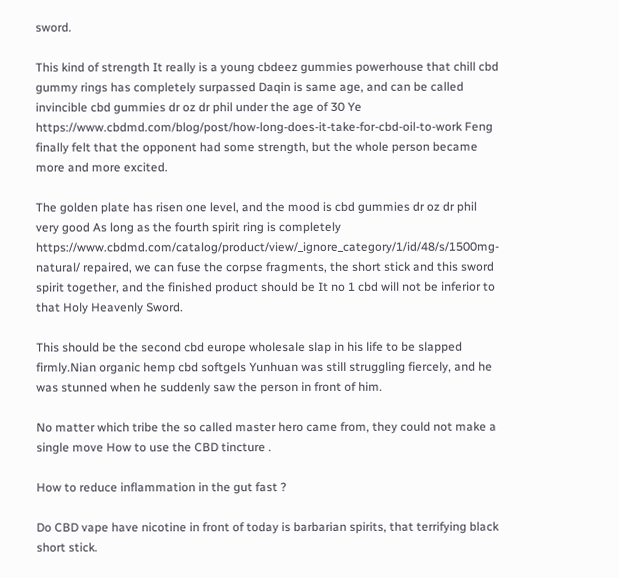sword.

This kind of strength It really is a young cbdeez gummies powerhouse that chill cbd gummy rings has completely surpassed Daqin is same age, and can be called invincible cbd gummies dr oz dr phil under the age of 30 Ye https://www.cbdmd.com/blog/post/how-long-does-it-take-for-cbd-oil-to-work Feng finally felt that the opponent had some strength, but the whole person became more and more excited.

The golden plate has risen one level, and the mood is cbd gummies dr oz dr phil very good As long as the fourth spirit ring is completely https://www.cbdmd.com/catalog/product/view/_ignore_category/1/id/48/s/1500mg-natural/ repaired, we can fuse the corpse fragments, the short stick and this sword spirit together, and the finished product should be It no 1 cbd will not be inferior to that Holy Heavenly Sword.

This should be the second cbd europe wholesale slap in his life to be slapped firmly.Nian organic hemp cbd softgels Yunhuan was still struggling fiercely, and he was stunned when he suddenly saw the person in front of him.

No matter which tribe the so called master hero came from, they could not make a single move How to use the CBD tincture .

How to reduce inflammation in the gut fast ?

Do CBD vape have nicotine in front of today is barbarian spirits, that terrifying black short stick.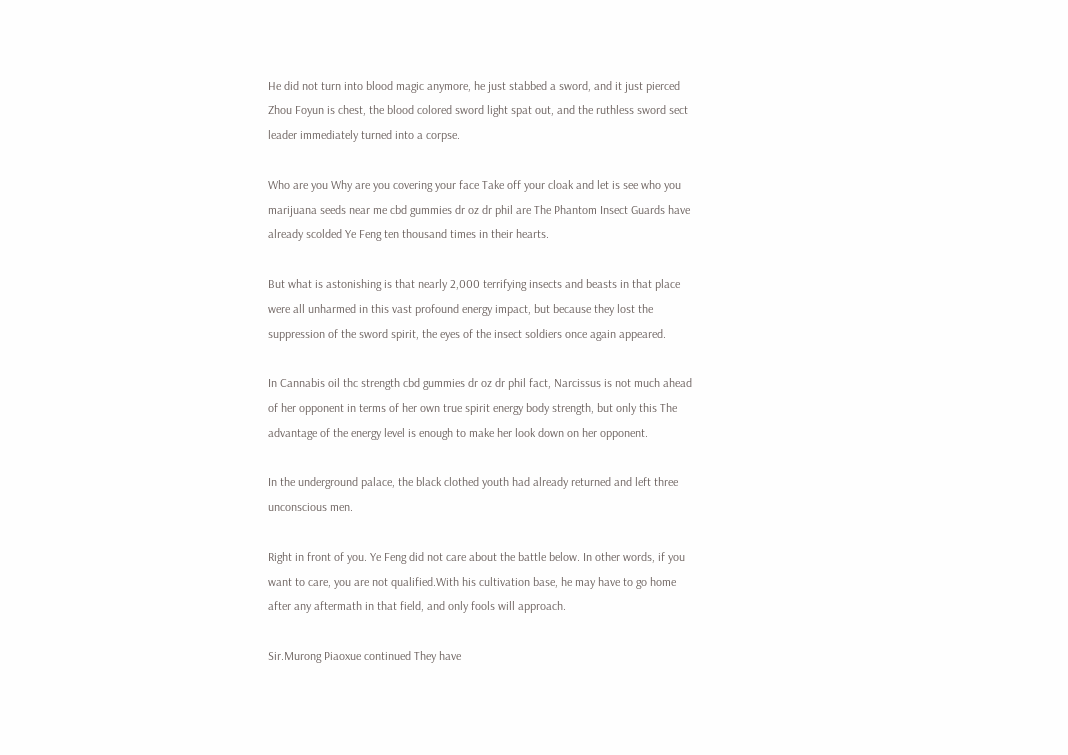He did not turn into blood magic anymore, he just stabbed a sword, and it just pierced Zhou Foyun is chest, the blood colored sword light spat out, and the ruthless sword sect leader immediately turned into a corpse.

Who are you Why are you covering your face Take off your cloak and let is see who you marijuana seeds near me cbd gummies dr oz dr phil are The Phantom Insect Guards have already scolded Ye Feng ten thousand times in their hearts.

But what is astonishing is that nearly 2,000 terrifying insects and beasts in that place were all unharmed in this vast profound energy impact, but because they lost the suppression of the sword spirit, the eyes of the insect soldiers once again appeared.

In Cannabis oil thc strength cbd gummies dr oz dr phil fact, Narcissus is not much ahead of her opponent in terms of her own true spirit energy body strength, but only this The advantage of the energy level is enough to make her look down on her opponent.

In the underground palace, the black clothed youth had already returned and left three unconscious men.

Right in front of you. Ye Feng did not care about the battle below. In other words, if you want to care, you are not qualified.With his cultivation base, he may have to go home after any aftermath in that field, and only fools will approach.

Sir.Murong Piaoxue continued They have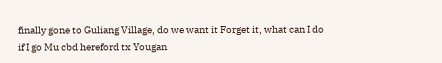finally gone to Guliang Village, do we want it Forget it, what can I do if I go Mu cbd hereford tx Yougan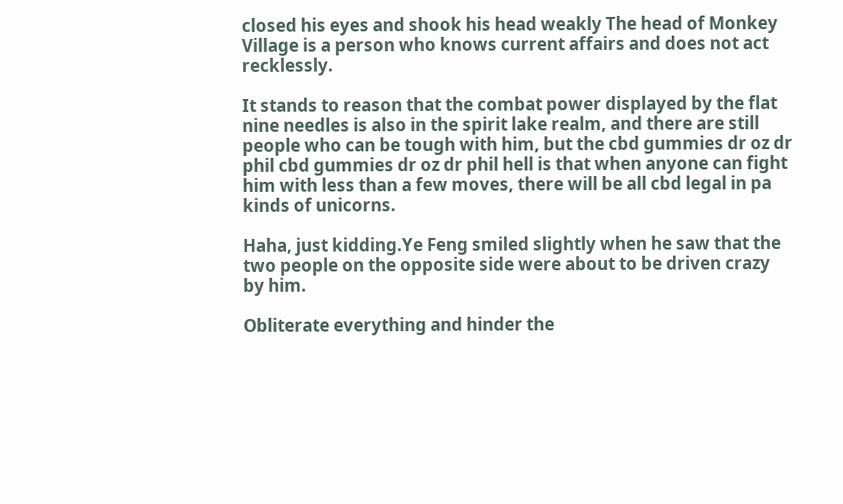closed his eyes and shook his head weakly The head of Monkey Village is a person who knows current affairs and does not act recklessly.

It stands to reason that the combat power displayed by the flat nine needles is also in the spirit lake realm, and there are still people who can be tough with him, but the cbd gummies dr oz dr phil cbd gummies dr oz dr phil hell is that when anyone can fight him with less than a few moves, there will be all cbd legal in pa kinds of unicorns.

Haha, just kidding.Ye Feng smiled slightly when he saw that the two people on the opposite side were about to be driven crazy by him.

Obliterate everything and hinder the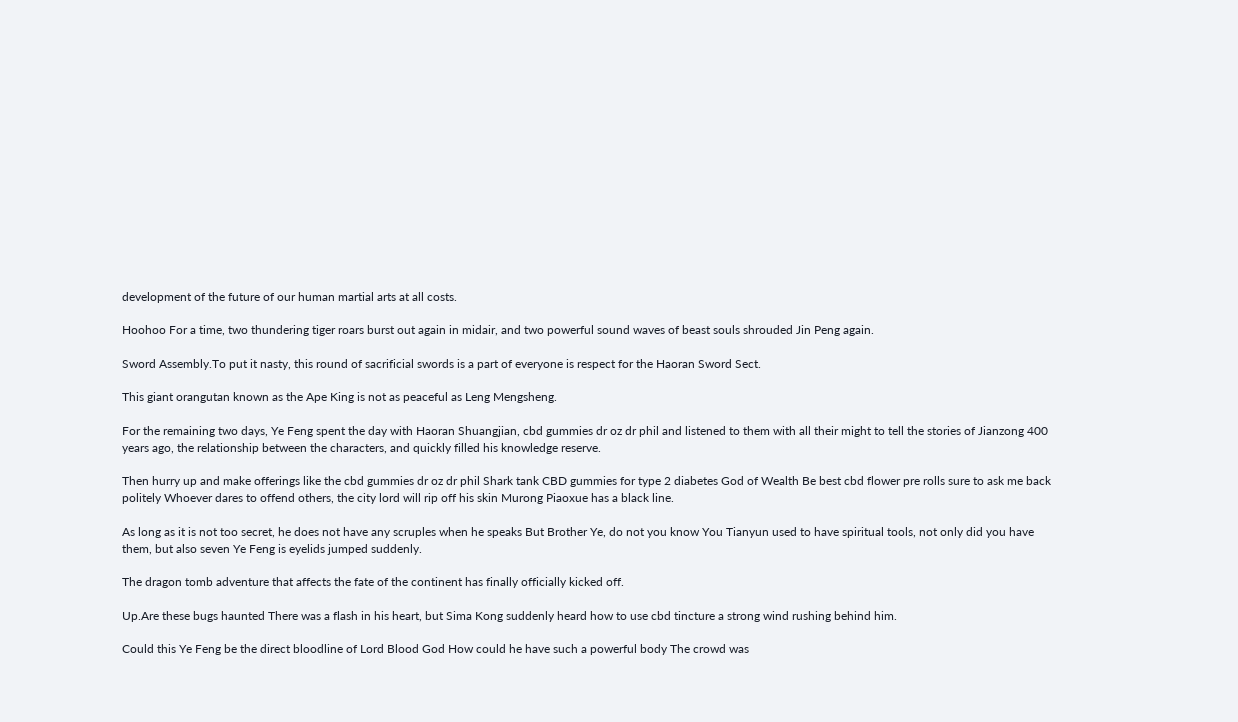development of the future of our human martial arts at all costs.

Hoohoo For a time, two thundering tiger roars burst out again in midair, and two powerful sound waves of beast souls shrouded Jin Peng again.

Sword Assembly.To put it nasty, this round of sacrificial swords is a part of everyone is respect for the Haoran Sword Sect.

This giant orangutan known as the Ape King is not as peaceful as Leng Mengsheng.

For the remaining two days, Ye Feng spent the day with Haoran Shuangjian, cbd gummies dr oz dr phil and listened to them with all their might to tell the stories of Jianzong 400 years ago, the relationship between the characters, and quickly filled his knowledge reserve.

Then hurry up and make offerings like the cbd gummies dr oz dr phil Shark tank CBD gummies for type 2 diabetes God of Wealth Be best cbd flower pre rolls sure to ask me back politely Whoever dares to offend others, the city lord will rip off his skin Murong Piaoxue has a black line.

As long as it is not too secret, he does not have any scruples when he speaks But Brother Ye, do not you know You Tianyun used to have spiritual tools, not only did you have them, but also seven Ye Feng is eyelids jumped suddenly.

The dragon tomb adventure that affects the fate of the continent has finally officially kicked off.

Up.Are these bugs haunted There was a flash in his heart, but Sima Kong suddenly heard how to use cbd tincture a strong wind rushing behind him.

Could this Ye Feng be the direct bloodline of Lord Blood God How could he have such a powerful body The crowd was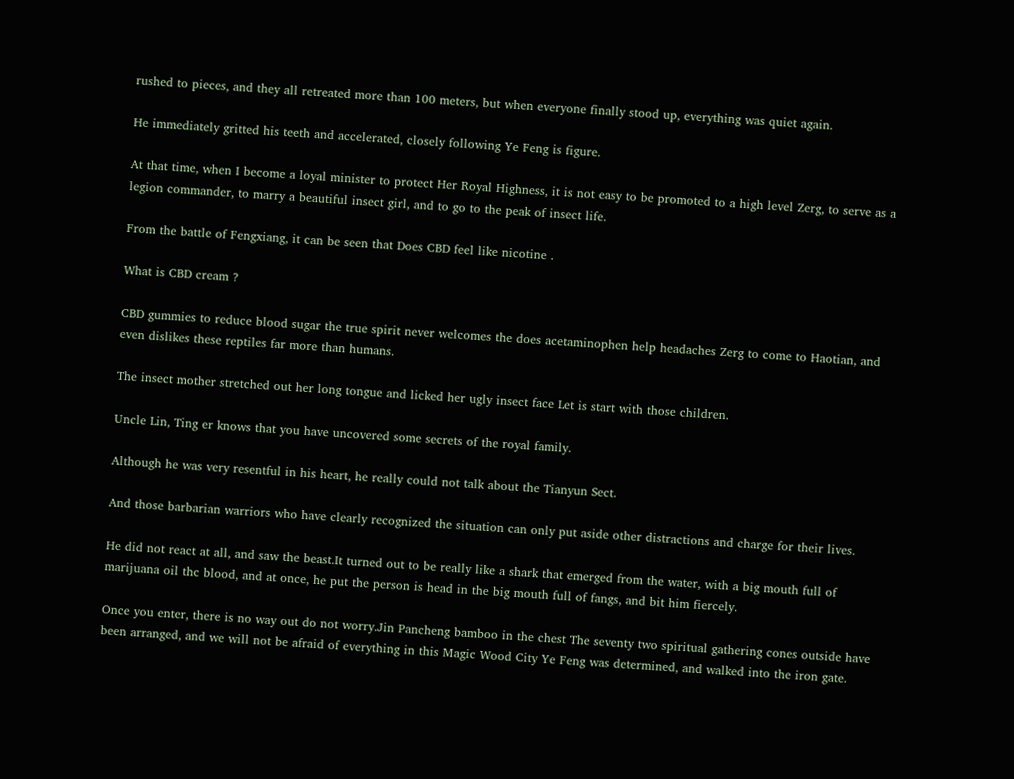rushed to pieces, and they all retreated more than 100 meters, but when everyone finally stood up, everything was quiet again.

He immediately gritted his teeth and accelerated, closely following Ye Feng is figure.

At that time, when I become a loyal minister to protect Her Royal Highness, it is not easy to be promoted to a high level Zerg, to serve as a legion commander, to marry a beautiful insect girl, and to go to the peak of insect life.

From the battle of Fengxiang, it can be seen that Does CBD feel like nicotine .

What is CBD cream ?

CBD gummies to reduce blood sugar the true spirit never welcomes the does acetaminophen help headaches Zerg to come to Haotian, and even dislikes these reptiles far more than humans.

The insect mother stretched out her long tongue and licked her ugly insect face Let is start with those children.

Uncle Lin, Ting er knows that you have uncovered some secrets of the royal family.

Although he was very resentful in his heart, he really could not talk about the Tianyun Sect.

And those barbarian warriors who have clearly recognized the situation can only put aside other distractions and charge for their lives.

He did not react at all, and saw the beast.It turned out to be really like a shark that emerged from the water, with a big mouth full of marijuana oil thc blood, and at once, he put the person is head in the big mouth full of fangs, and bit him fiercely.

Once you enter, there is no way out do not worry.Jin Pancheng bamboo in the chest The seventy two spiritual gathering cones outside have been arranged, and we will not be afraid of everything in this Magic Wood City Ye Feng was determined, and walked into the iron gate.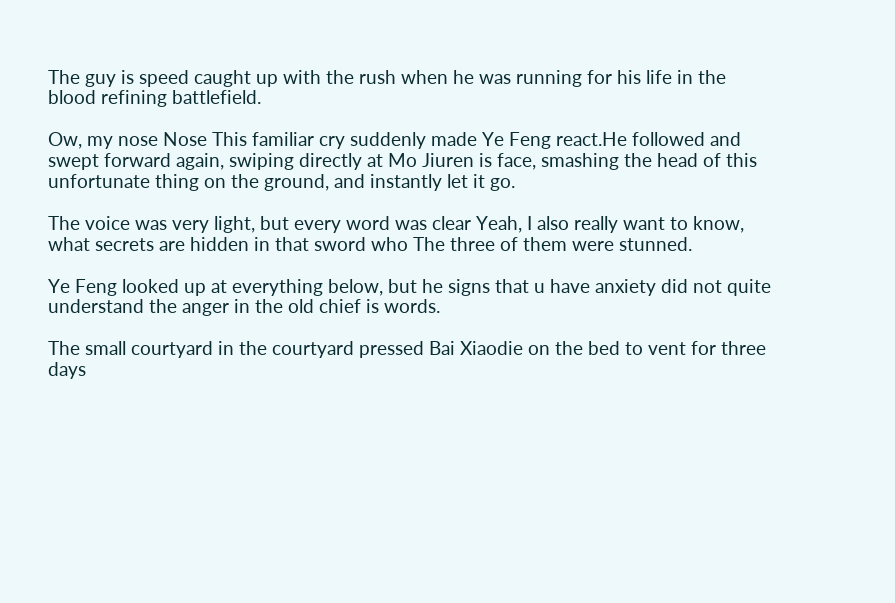The guy is speed caught up with the rush when he was running for his life in the blood refining battlefield.

Ow, my nose Nose This familiar cry suddenly made Ye Feng react.He followed and swept forward again, swiping directly at Mo Jiuren is face, smashing the head of this unfortunate thing on the ground, and instantly let it go.

The voice was very light, but every word was clear Yeah, I also really want to know, what secrets are hidden in that sword who The three of them were stunned.

Ye Feng looked up at everything below, but he signs that u have anxiety did not quite understand the anger in the old chief is words.

The small courtyard in the courtyard pressed Bai Xiaodie on the bed to vent for three days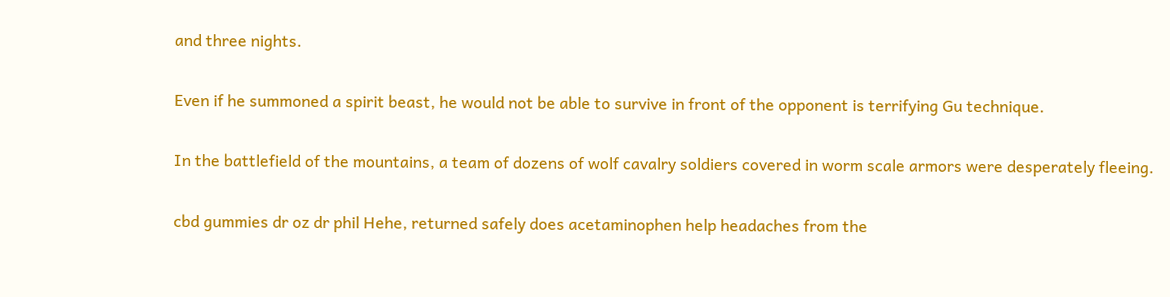and three nights.

Even if he summoned a spirit beast, he would not be able to survive in front of the opponent is terrifying Gu technique.

In the battlefield of the mountains, a team of dozens of wolf cavalry soldiers covered in worm scale armors were desperately fleeing.

cbd gummies dr oz dr phil Hehe, returned safely does acetaminophen help headaches from the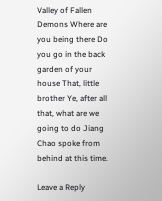Valley of Fallen Demons Where are you being there Do you go in the back garden of your house That, little brother Ye, after all that, what are we going to do Jiang Chao spoke from behind at this time.

Leave a Reply